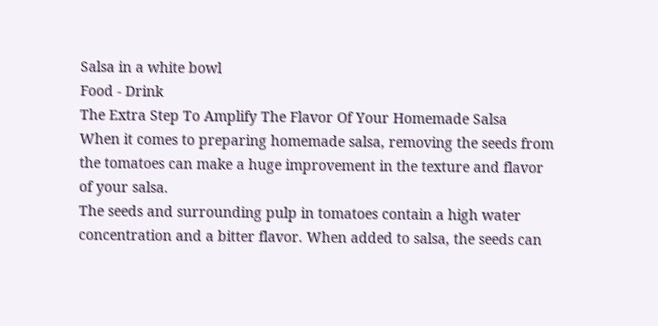Salsa in a white bowl
Food - Drink
The Extra Step To Amplify The Flavor Of Your Homemade Salsa
When it comes to preparing homemade salsa, removing the seeds from the tomatoes can make a huge improvement in the texture and flavor of your salsa.
The seeds and surrounding pulp in tomatoes contain a high water concentration and a bitter flavor. When added to salsa, the seeds can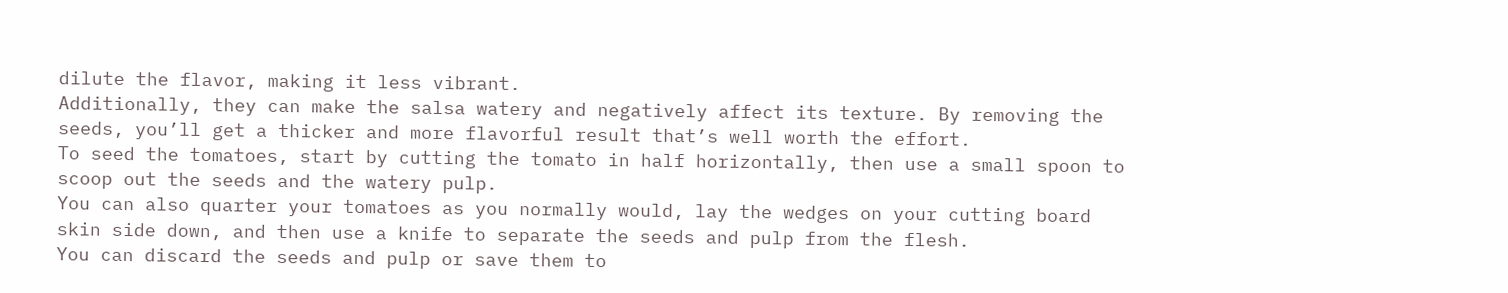dilute the flavor, making it less vibrant.
Additionally, they can make the salsa watery and negatively affect its texture. By removing the seeds, you’ll get a thicker and more flavorful result that’s well worth the effort.
To seed the tomatoes, start by cutting the tomato in half horizontally, then use a small spoon to scoop out the seeds and the watery pulp.
You can also quarter your tomatoes as you normally would, lay the wedges on your cutting board skin side down, and then use a knife to separate the seeds and pulp from the flesh.
You can discard the seeds and pulp or save them to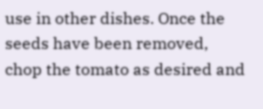use in other dishes. Once the seeds have been removed, chop the tomato as desired and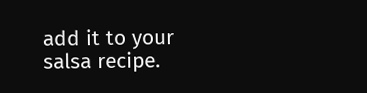add it to your salsa recipe.